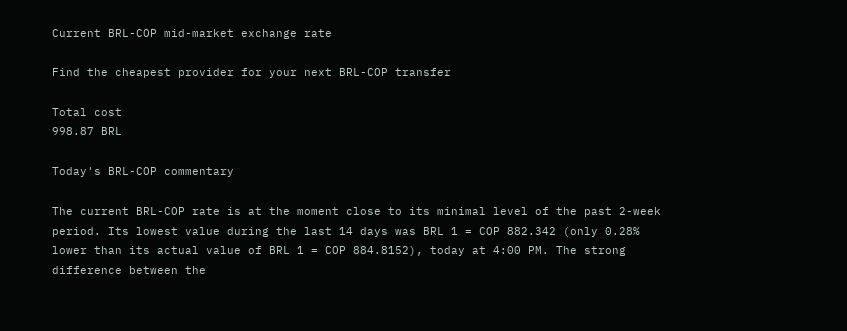Current BRL-COP mid-market exchange rate

Find the cheapest provider for your next BRL-COP transfer

Total cost
998.87 BRL

Today's BRL-COP commentary

The current BRL-COP rate is at the moment close to its minimal level of the past 2-week period. Its lowest value during the last 14 days was BRL 1 = COP 882.342 (only 0.28% lower than its actual value of BRL 1 = COP 884.8152), today at 4:00 PM. The strong difference between the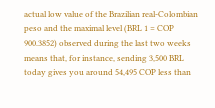actual low value of the Brazilian real-Colombian peso and the maximal level (BRL 1 = COP 900.3852) observed during the last two weeks means that, for instance, sending 3,500 BRL today gives you around 54,495 COP less than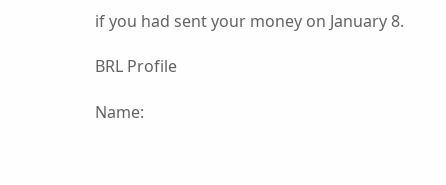if you had sent your money on January 8.

BRL Profile

Name: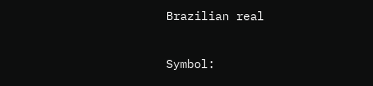Brazilian real

Symbol: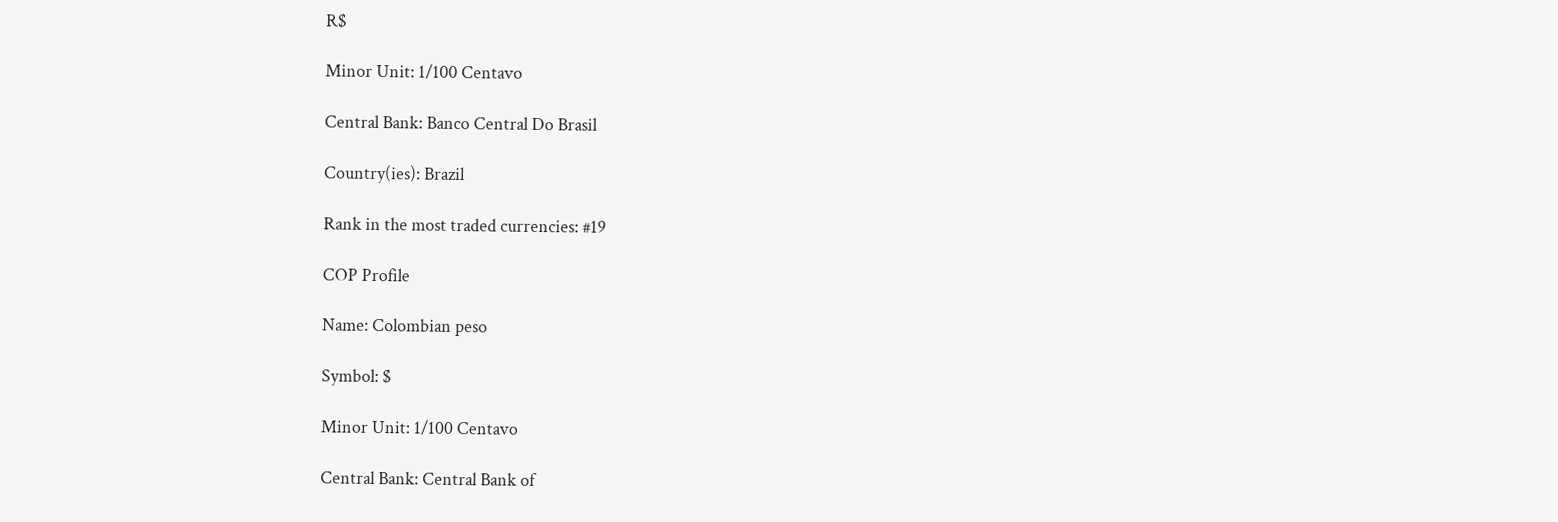R$

Minor Unit: 1/100 Centavo

Central Bank: Banco Central Do Brasil

Country(ies): Brazil

Rank in the most traded currencies: #19

COP Profile

Name: Colombian peso

Symbol: $

Minor Unit: 1/100 Centavo

Central Bank: Central Bank of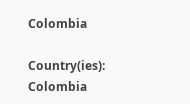Colombia

Country(ies): Colombia